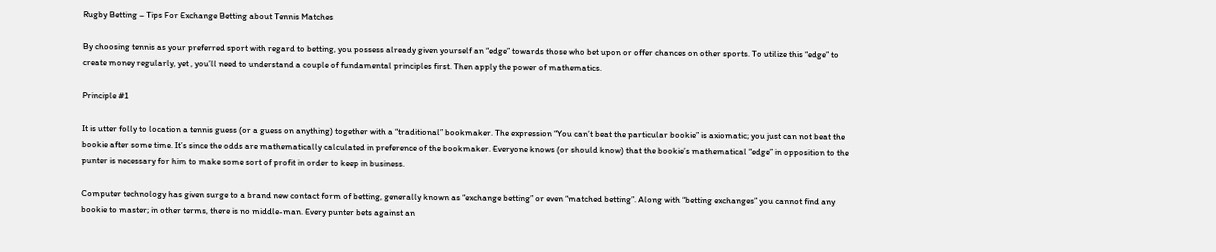Rugby Betting – Tips For Exchange Betting about Tennis Matches

By choosing tennis as your preferred sport with regard to betting, you possess already given yourself an “edge” towards those who bet upon or offer chances on other sports. To utilize this “edge” to create money regularly, yet , you’ll need to understand a couple of fundamental principles first. Then apply the power of mathematics.

Principle #1

It is utter folly to location a tennis guess (or a guess on anything) together with a “traditional” bookmaker. The expression “You can’t beat the particular bookie” is axiomatic; you just can not beat the bookie after some time. It’s since the odds are mathematically calculated in preference of the bookmaker. Everyone knows (or should know) that the bookie’s mathematical “edge” in opposition to the punter is necessary for him to make some sort of profit in order to keep in business.

Computer technology has given surge to a brand new contact form of betting, generally known as “exchange betting” or even “matched betting”. Along with “betting exchanges” you cannot find any bookie to master; in other terms, there is no middle-man. Every punter bets against an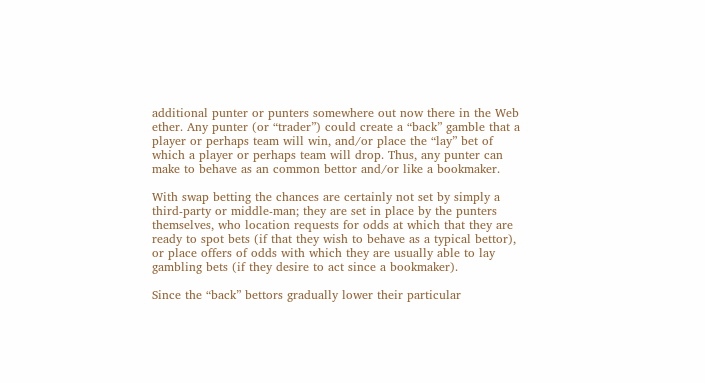additional punter or punters somewhere out now there in the Web ether. Any punter (or “trader”) could create a “back” gamble that a player or perhaps team will win, and/or place the “lay” bet of which a player or perhaps team will drop. Thus, any punter can make to behave as an common bettor and/or like a bookmaker.

With swap betting the chances are certainly not set by simply a third-party or middle-man; they are set in place by the punters themselves, who location requests for odds at which that they are ready to spot bets (if that they wish to behave as a typical bettor), or place offers of odds with which they are usually able to lay gambling bets (if they desire to act since a bookmaker).

Since the “back” bettors gradually lower their particular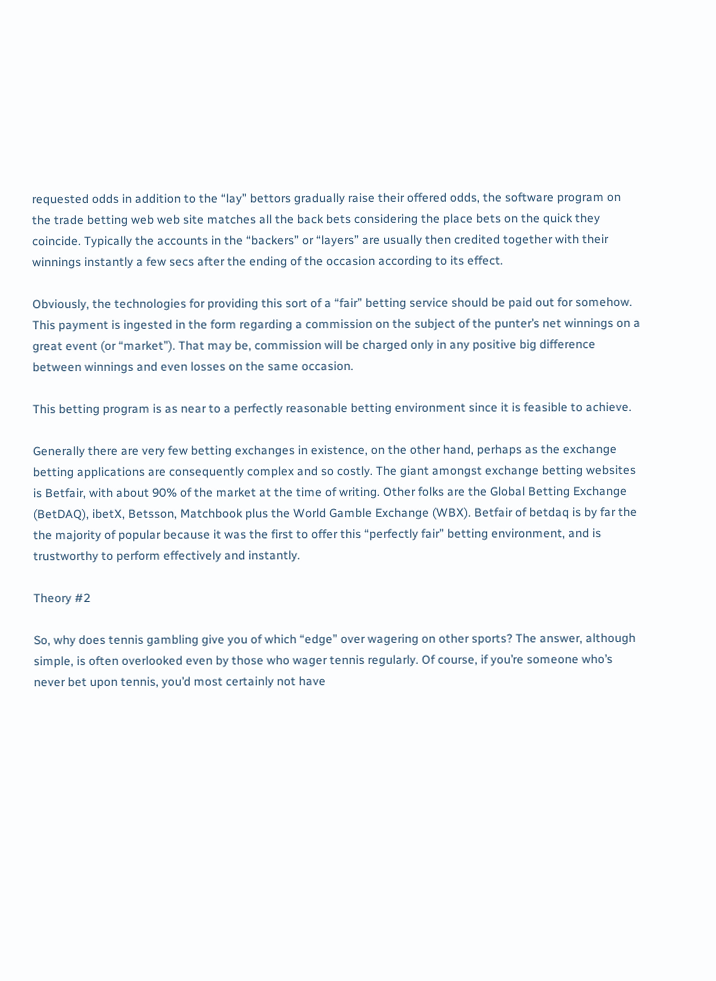requested odds in addition to the “lay” bettors gradually raise their offered odds, the software program on the trade betting web web site matches all the back bets considering the place bets on the quick they coincide. Typically the accounts in the “backers” or “layers” are usually then credited together with their winnings instantly a few secs after the ending of the occasion according to its effect.

Obviously, the technologies for providing this sort of a “fair” betting service should be paid out for somehow. This payment is ingested in the form regarding a commission on the subject of the punter’s net winnings on a great event (or “market”). That may be, commission will be charged only in any positive big difference between winnings and even losses on the same occasion.

This betting program is as near to a perfectly reasonable betting environment since it is feasible to achieve.

Generally there are very few betting exchanges in existence, on the other hand, perhaps as the exchange betting applications are consequently complex and so costly. The giant amongst exchange betting websites is Betfair, with about 90% of the market at the time of writing. Other folks are the Global Betting Exchange (BetDAQ), ibetX, Betsson, Matchbook plus the World Gamble Exchange (WBX). Betfair of betdaq is by far the the majority of popular because it was the first to offer this “perfectly fair” betting environment, and is trustworthy to perform effectively and instantly.

Theory #2

So, why does tennis gambling give you of which “edge” over wagering on other sports? The answer, although simple, is often overlooked even by those who wager tennis regularly. Of course, if you’re someone who’s never bet upon tennis, you’d most certainly not have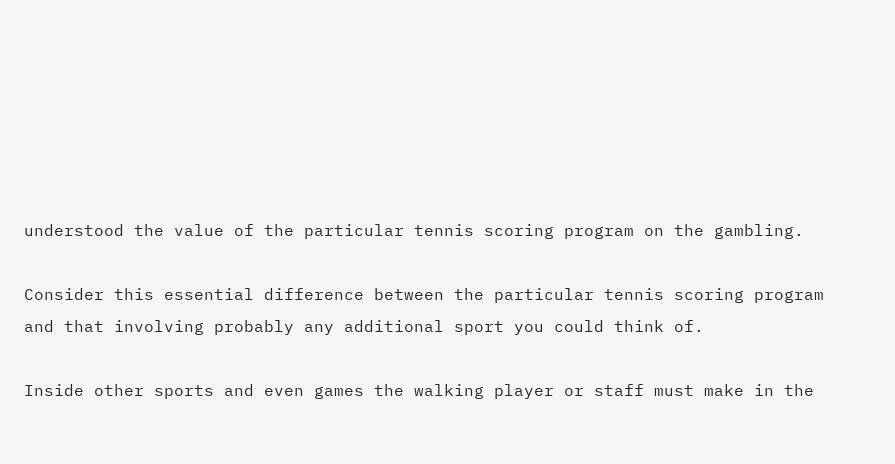understood the value of the particular tennis scoring program on the gambling.

Consider this essential difference between the particular tennis scoring program and that involving probably any additional sport you could think of.

Inside other sports and even games the walking player or staff must make in the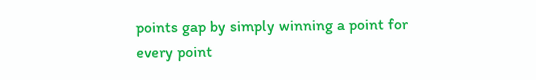points gap by simply winning a point for every point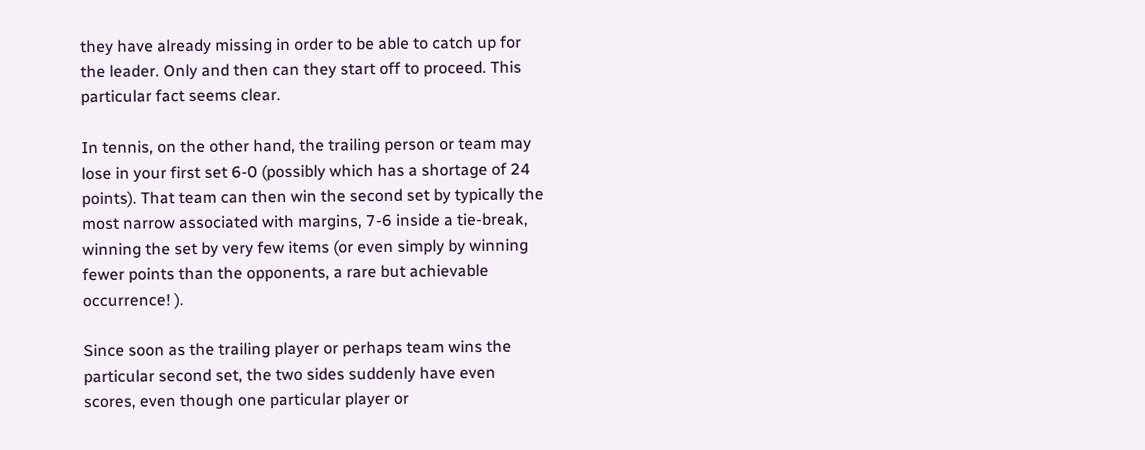they have already missing in order to be able to catch up for the leader. Only and then can they start off to proceed. This particular fact seems clear.

In tennis, on the other hand, the trailing person or team may lose in your first set 6-0 (possibly which has a shortage of 24 points). That team can then win the second set by typically the most narrow associated with margins, 7-6 inside a tie-break, winning the set by very few items (or even simply by winning fewer points than the opponents, a rare but achievable occurrence! ).

Since soon as the trailing player or perhaps team wins the particular second set, the two sides suddenly have even scores, even though one particular player or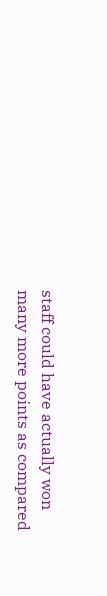staff could have actually won many more points as compared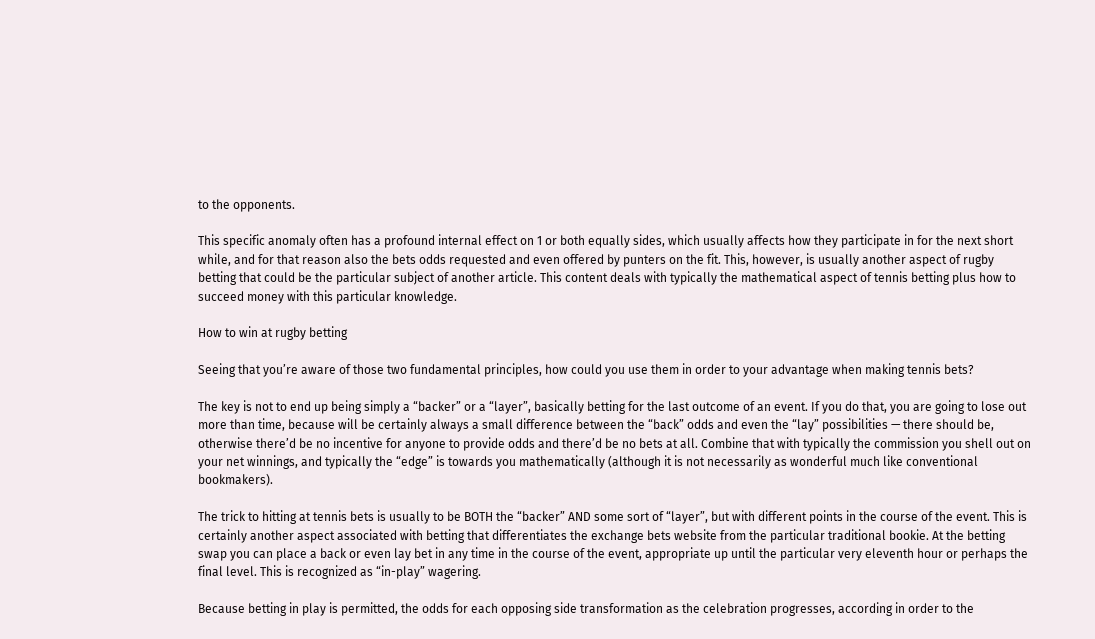to the opponents.

This specific anomaly often has a profound internal effect on 1 or both equally sides, which usually affects how they participate in for the next short while, and for that reason also the bets odds requested and even offered by punters on the fit. This, however, is usually another aspect of rugby betting that could be the particular subject of another article. This content deals with typically the mathematical aspect of tennis betting plus how to succeed money with this particular knowledge.

How to win at rugby betting

Seeing that you’re aware of those two fundamental principles, how could you use them in order to your advantage when making tennis bets?

The key is not to end up being simply a “backer” or a “layer”, basically betting for the last outcome of an event. If you do that, you are going to lose out more than time, because will be certainly always a small difference between the “back” odds and even the “lay” possibilities — there should be, otherwise there’d be no incentive for anyone to provide odds and there’d be no bets at all. Combine that with typically the commission you shell out on your net winnings, and typically the “edge” is towards you mathematically (although it is not necessarily as wonderful much like conventional bookmakers).

The trick to hitting at tennis bets is usually to be BOTH the “backer” AND some sort of “layer”, but with different points in the course of the event. This is certainly another aspect associated with betting that differentiates the exchange bets website from the particular traditional bookie. At the betting swap you can place a back or even lay bet in any time in the course of the event, appropriate up until the particular very eleventh hour or perhaps the final level. This is recognized as “in-play” wagering.

Because betting in play is permitted, the odds for each opposing side transformation as the celebration progresses, according in order to the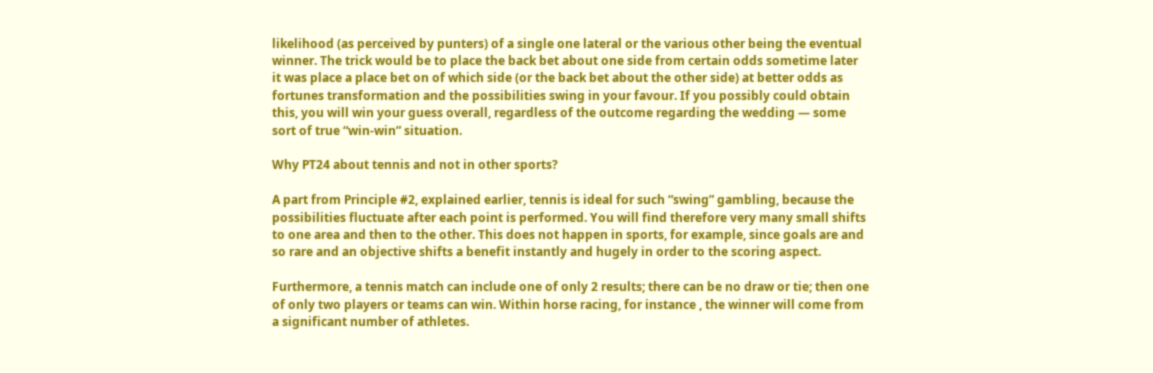likelihood (as perceived by punters) of a single one lateral or the various other being the eventual winner. The trick would be to place the back bet about one side from certain odds sometime later it was place a place bet on of which side (or the back bet about the other side) at better odds as fortunes transformation and the possibilities swing in your favour. If you possibly could obtain this, you will win your guess overall, regardless of the outcome regarding the wedding — some sort of true “win-win” situation.

Why PT24 about tennis and not in other sports?

A part from Principle #2, explained earlier, tennis is ideal for such “swing” gambling, because the possibilities fluctuate after each point is performed. You will find therefore very many small shifts to one area and then to the other. This does not happen in sports, for example, since goals are and so rare and an objective shifts a benefit instantly and hugely in order to the scoring aspect.

Furthermore, a tennis match can include one of only 2 results; there can be no draw or tie; then one of only two players or teams can win. Within horse racing, for instance , the winner will come from a significant number of athletes.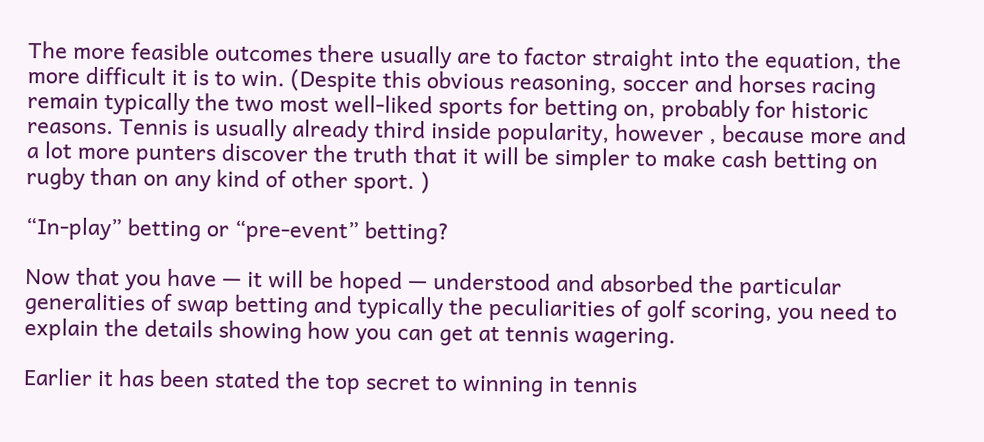The more feasible outcomes there usually are to factor straight into the equation, the more difficult it is to win. (Despite this obvious reasoning, soccer and horses racing remain typically the two most well-liked sports for betting on, probably for historic reasons. Tennis is usually already third inside popularity, however , because more and a lot more punters discover the truth that it will be simpler to make cash betting on rugby than on any kind of other sport. )

“In-play” betting or “pre-event” betting?

Now that you have — it will be hoped — understood and absorbed the particular generalities of swap betting and typically the peculiarities of golf scoring, you need to explain the details showing how you can get at tennis wagering.

Earlier it has been stated the top secret to winning in tennis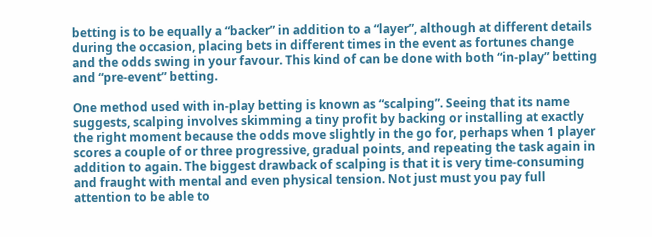betting is to be equally a “backer” in addition to a “layer”, although at different details during the occasion, placing bets in different times in the event as fortunes change and the odds swing in your favour. This kind of can be done with both “in-play” betting and “pre-event” betting.

One method used with in-play betting is known as “scalping”. Seeing that its name suggests, scalping involves skimming a tiny profit by backing or installing at exactly the right moment because the odds move slightly in the go for, perhaps when 1 player scores a couple of or three progressive, gradual points, and repeating the task again in addition to again. The biggest drawback of scalping is that it is very time-consuming and fraught with mental and even physical tension. Not just must you pay full attention to be able to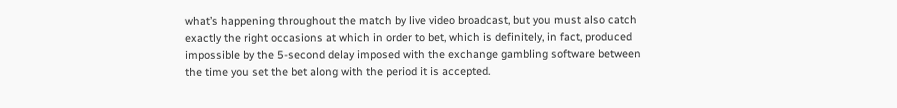what’s happening throughout the match by live video broadcast, but you must also catch exactly the right occasions at which in order to bet, which is definitely, in fact, produced impossible by the 5-second delay imposed with the exchange gambling software between the time you set the bet along with the period it is accepted.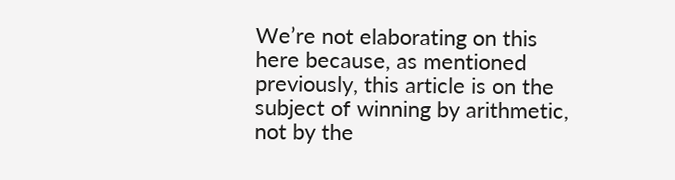We’re not elaborating on this here because, as mentioned previously, this article is on the subject of winning by arithmetic, not by the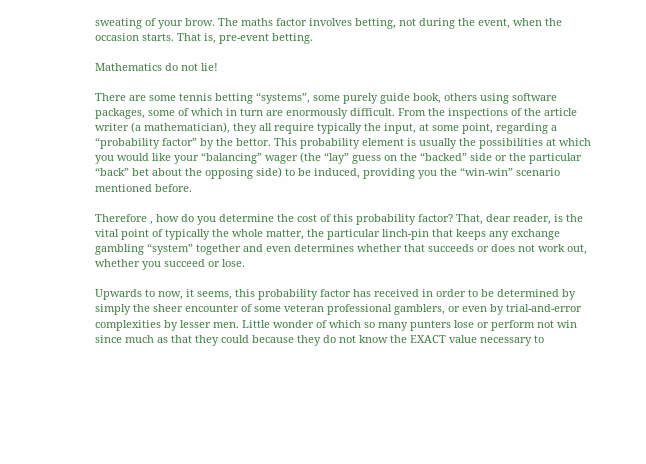sweating of your brow. The maths factor involves betting, not during the event, when the occasion starts. That is, pre-event betting.

Mathematics do not lie!

There are some tennis betting “systems”, some purely guide book, others using software packages, some of which in turn are enormously difficult. From the inspections of the article writer (a mathematician), they all require typically the input, at some point, regarding a “probability factor” by the bettor. This probability element is usually the possibilities at which you would like your “balancing” wager (the “lay” guess on the “backed” side or the particular “back” bet about the opposing side) to be induced, providing you the “win-win” scenario mentioned before.

Therefore , how do you determine the cost of this probability factor? That, dear reader, is the vital point of typically the whole matter, the particular linch-pin that keeps any exchange gambling “system” together and even determines whether that succeeds or does not work out, whether you succeed or lose.

Upwards to now, it seems, this probability factor has received in order to be determined by simply the sheer encounter of some veteran professional gamblers, or even by trial-and-error complexities by lesser men. Little wonder of which so many punters lose or perform not win since much as that they could because they do not know the EXACT value necessary to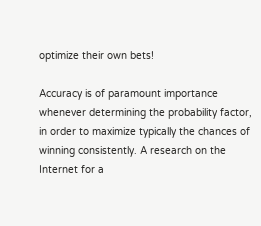optimize their own bets!

Accuracy is of paramount importance whenever determining the probability factor, in order to maximize typically the chances of winning consistently. A research on the Internet for a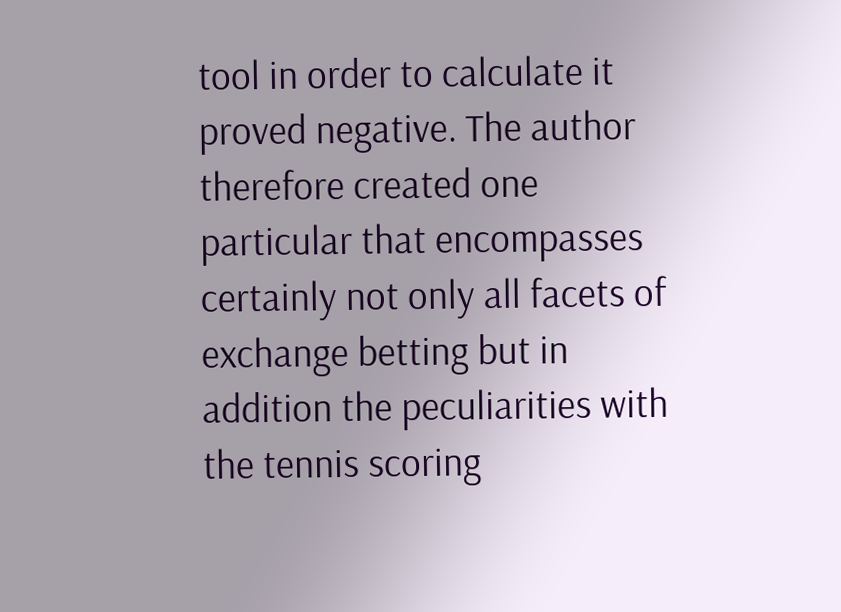tool in order to calculate it proved negative. The author therefore created one particular that encompasses certainly not only all facets of exchange betting but in addition the peculiarities with the tennis scoring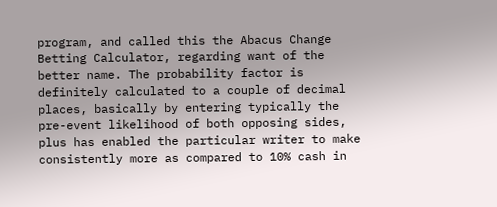program, and called this the Abacus Change Betting Calculator, regarding want of the better name. The probability factor is definitely calculated to a couple of decimal places, basically by entering typically the pre-event likelihood of both opposing sides, plus has enabled the particular writer to make consistently more as compared to 10% cash in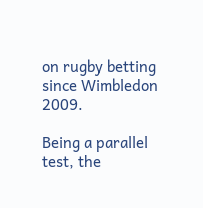on rugby betting since Wimbledon 2009.

Being a parallel test, the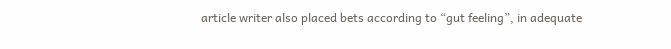article writer also placed bets according to “gut feeling”, in adequate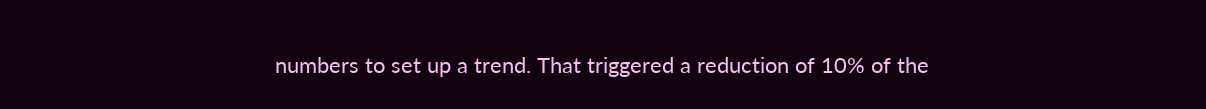numbers to set up a trend. That triggered a reduction of 10% of the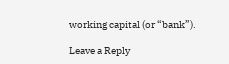working capital (or “bank”).

Leave a Reply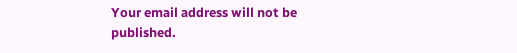Your email address will not be published.